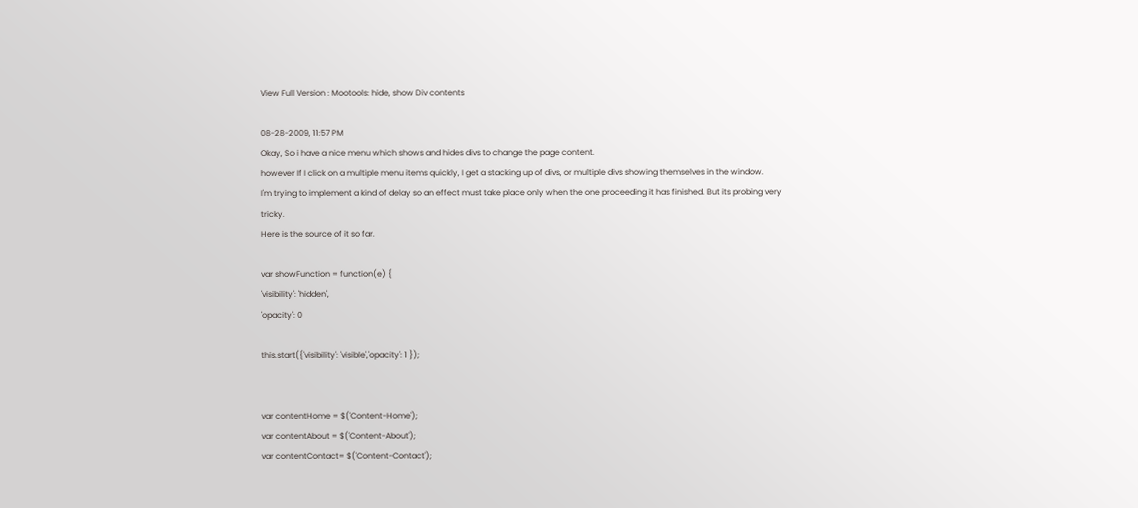View Full Version : Mootools: hide, show Div contents

08-28-2009, 11:57 PM
Okay, So i have a nice menu which shows and hides divs to change the page content.
however If I click on a multiple menu items quickly, I get a stacking up of divs, or multiple divs showing themselves in the window.
I'm trying to implement a kind of delay so an effect must take place only when the one proceeding it has finished. But its probing very tricky.
Here is the source of it so far.

var showFunction = function(e) {
'visibility': 'hidden',
'opacity': 0

this.start({'visibility': 'visible','opacity': 1 });


var contentHome = $('Content-Home');
var contentAbout = $('Content-About');
var contentContact= $('Content-Contact');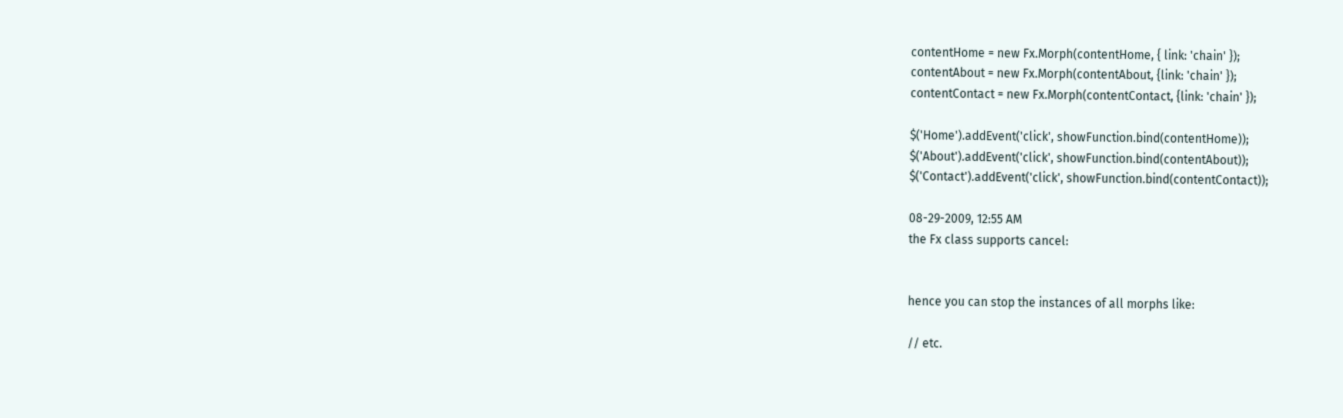contentHome = new Fx.Morph(contentHome, { link: 'chain' });
contentAbout = new Fx.Morph(contentAbout, {link: 'chain' });
contentContact = new Fx.Morph(contentContact, {link: 'chain' });

$('Home').addEvent('click', showFunction.bind(contentHome));
$('About').addEvent('click', showFunction.bind(contentAbout));
$('Contact').addEvent('click', showFunction.bind(contentContact));

08-29-2009, 12:55 AM
the Fx class supports cancel:


hence you can stop the instances of all morphs like:

// etc.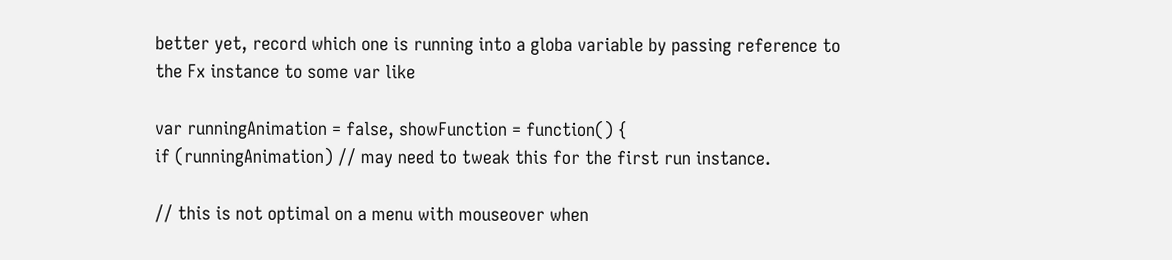better yet, record which one is running into a globa variable by passing reference to the Fx instance to some var like

var runningAnimation = false, showFunction = function() {
if (runningAnimation) // may need to tweak this for the first run instance.

// this is not optimal on a menu with mouseover when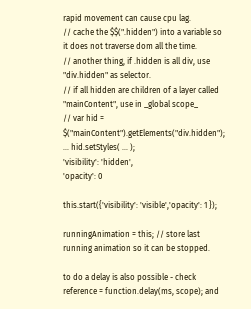rapid movement can cause cpu lag.
// cache the $$(".hidden") into a variable so it does not traverse dom all the time.
// another thing, if .hidden is all div, use "div.hidden" as selector.
// if all hidden are children of a layer called "mainContent", use in _global scope_
// var hid = $("mainContent").getElements("div.hidden"); ... hid.setStyles( ... );
'visibility': 'hidden',
'opacity': 0

this.start({'visibility': 'visible','opacity': 1 });

runningAnimation = this; // store last running animation so it can be stopped.

to do a delay is also possible - check reference = function.delay(ms, scope); and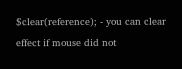$clear(reference); - you can clear effect if mouse did not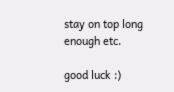stay on top long enough etc.

good luck :)